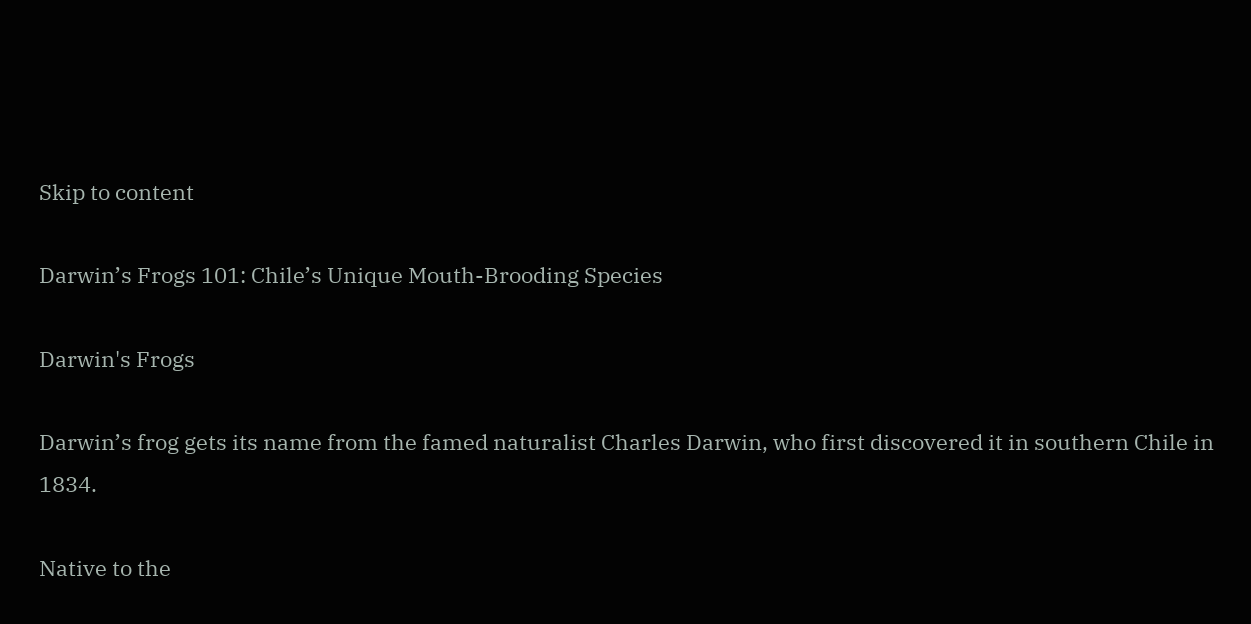Skip to content

Darwin’s Frogs 101: Chile’s Unique Mouth-Brooding Species

Darwin's Frogs

Darwin’s frog gets its name from the famed naturalist Charles Darwin, who first discovered it in southern Chile in 1834.

Native to the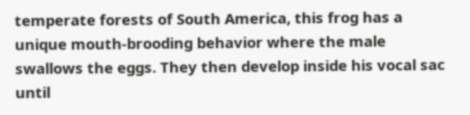temperate forests of South America, this frog has a unique mouth-brooding behavior where the male swallows the eggs. They then develop inside his vocal sac until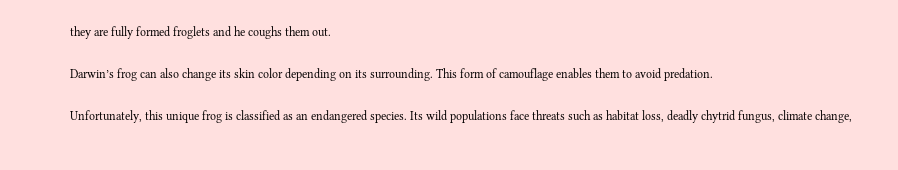they are fully formed froglets and he coughs them out.

Darwin’s frog can also change its skin color depending on its surrounding. This form of camouflage enables them to avoid predation.

Unfortunately, this unique frog is classified as an endangered species. Its wild populations face threats such as habitat loss, deadly chytrid fungus, climate change,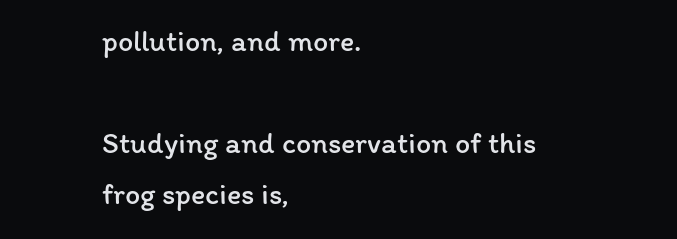pollution, and more.

Studying and conservation of this frog species is,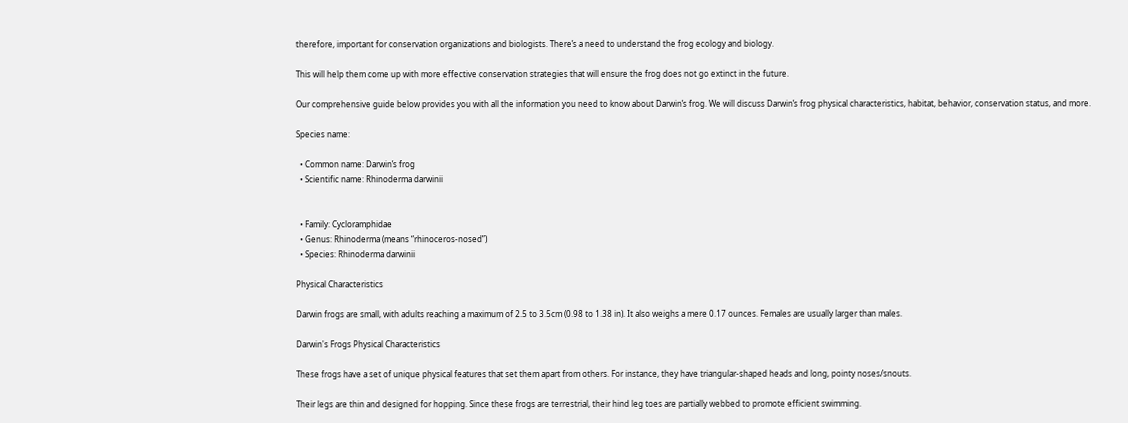therefore, important for conservation organizations and biologists. There’s a need to understand the frog ecology and biology.

This will help them come up with more effective conservation strategies that will ensure the frog does not go extinct in the future.

Our comprehensive guide below provides you with all the information you need to know about Darwin’s frog. We will discuss Darwin’s frog physical characteristics, habitat, behavior, conservation status, and more.

Species name:

  • Common name: Darwin’s frog
  • Scientific name: Rhinoderma darwinii


  • Family: Cycloramphidae
  • Genus: Rhinoderma (means “rhinoceros-nosed”)
  • Species: Rhinoderma darwinii

Physical Characteristics

Darwin frogs are small, with adults reaching a maximum of 2.5 to 3.5cm (0.98 to 1.38 in). It also weighs a mere 0.17 ounces. Females are usually larger than males.

Darwin's Frogs Physical Characteristics

These frogs have a set of unique physical features that set them apart from others. For instance, they have triangular-shaped heads and long, pointy noses/snouts.

Their legs are thin and designed for hopping. Since these frogs are terrestrial, their hind leg toes are partially webbed to promote efficient swimming.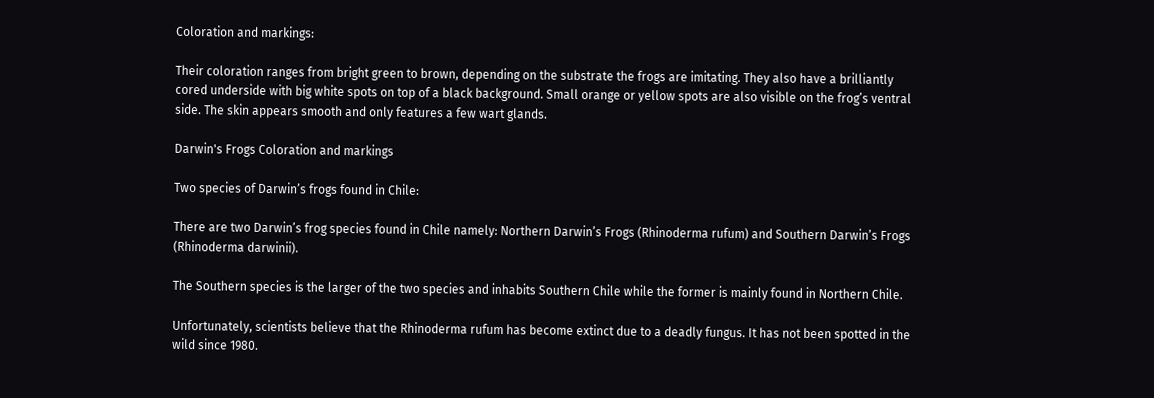Coloration and markings:

Their coloration ranges from bright green to brown, depending on the substrate the frogs are imitating. They also have a brilliantly cored underside with big white spots on top of a black background. Small orange or yellow spots are also visible on the frog’s ventral side. The skin appears smooth and only features a few wart glands.

Darwin's Frogs Coloration and markings

Two species of Darwin’s frogs found in Chile:

There are two Darwin’s frog species found in Chile namely: Northern Darwin’s Frogs (Rhinoderma rufum) and Southern Darwin’s Frogs (Rhinoderma darwinii).

The Southern species is the larger of the two species and inhabits Southern Chile while the former is mainly found in Northern Chile.

Unfortunately, scientists believe that the Rhinoderma rufum has become extinct due to a deadly fungus. It has not been spotted in the wild since 1980.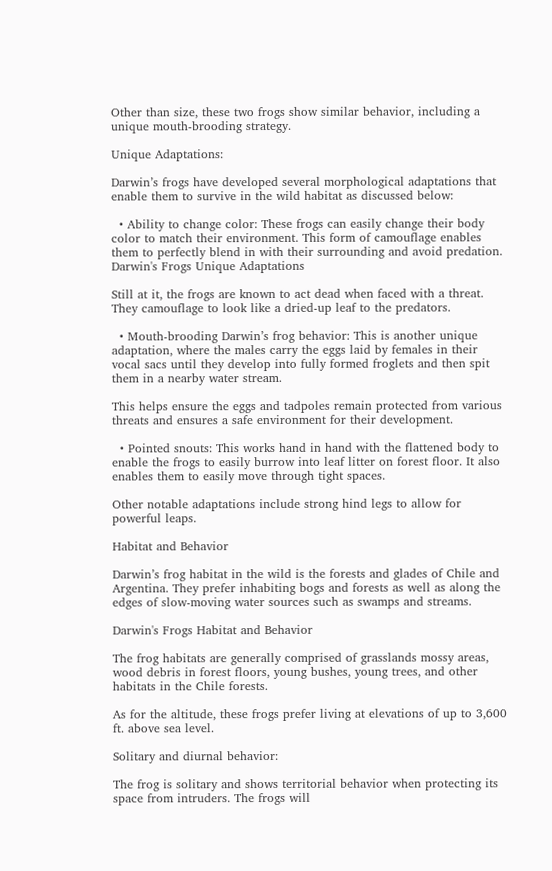Other than size, these two frogs show similar behavior, including a unique mouth-brooding strategy.

Unique Adaptations:

Darwin’s frogs have developed several morphological adaptations that enable them to survive in the wild habitat as discussed below:

  • Ability to change color: These frogs can easily change their body color to match their environment. This form of camouflage enables them to perfectly blend in with their surrounding and avoid predation.
Darwin's Frogs Unique Adaptations

Still at it, the frogs are known to act dead when faced with a threat. They camouflage to look like a dried-up leaf to the predators.

  • Mouth-brooding Darwin’s frog behavior: This is another unique adaptation, where the males carry the eggs laid by females in their vocal sacs until they develop into fully formed froglets and then spit them in a nearby water stream.

This helps ensure the eggs and tadpoles remain protected from various threats and ensures a safe environment for their development.

  • Pointed snouts: This works hand in hand with the flattened body to enable the frogs to easily burrow into leaf litter on forest floor. It also enables them to easily move through tight spaces.

Other notable adaptations include strong hind legs to allow for powerful leaps.

Habitat and Behavior

Darwin’s frog habitat in the wild is the forests and glades of Chile and Argentina. They prefer inhabiting bogs and forests as well as along the edges of slow-moving water sources such as swamps and streams.

Darwin's Frogs Habitat and Behavior

The frog habitats are generally comprised of grasslands mossy areas, wood debris in forest floors, young bushes, young trees, and other habitats in the Chile forests.

As for the altitude, these frogs prefer living at elevations of up to 3,600 ft. above sea level.

Solitary and diurnal behavior:

The frog is solitary and shows territorial behavior when protecting its space from intruders. The frogs will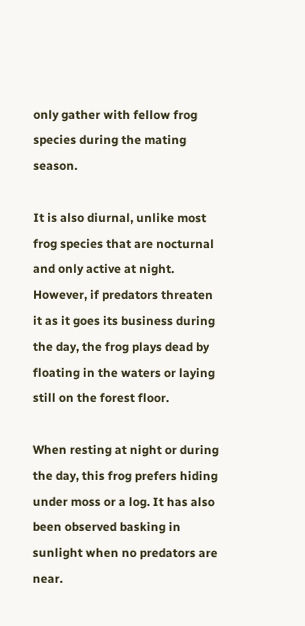only gather with fellow frog species during the mating season.

It is also diurnal, unlike most frog species that are nocturnal and only active at night. However, if predators threaten it as it goes its business during the day, the frog plays dead by floating in the waters or laying still on the forest floor.

When resting at night or during the day, this frog prefers hiding under moss or a log. It has also been observed basking in sunlight when no predators are near.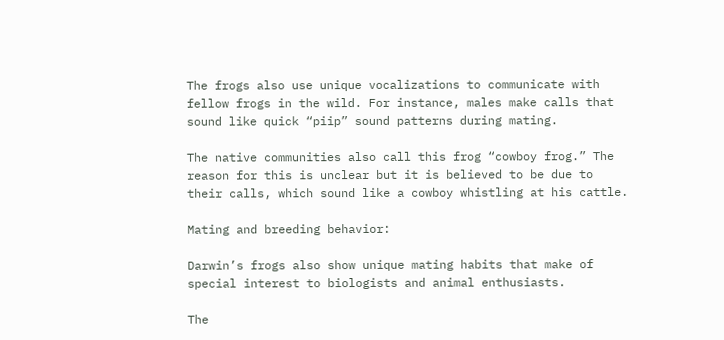The frogs also use unique vocalizations to communicate with fellow frogs in the wild. For instance, males make calls that sound like quick “piip” sound patterns during mating.

The native communities also call this frog “cowboy frog.” The reason for this is unclear but it is believed to be due to their calls, which sound like a cowboy whistling at his cattle.

Mating and breeding behavior:

Darwin’s frogs also show unique mating habits that make of special interest to biologists and animal enthusiasts.

The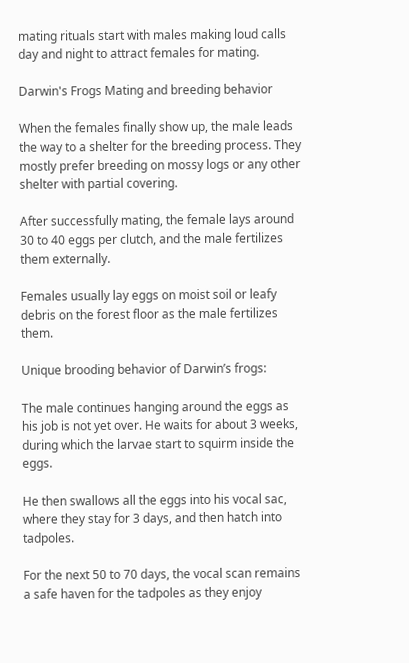mating rituals start with males making loud calls day and night to attract females for mating.

Darwin's Frogs Mating and breeding behavior

When the females finally show up, the male leads the way to a shelter for the breeding process. They mostly prefer breeding on mossy logs or any other shelter with partial covering.

After successfully mating, the female lays around 30 to 40 eggs per clutch, and the male fertilizes them externally.

Females usually lay eggs on moist soil or leafy debris on the forest floor as the male fertilizes them.

Unique brooding behavior of Darwin’s frogs:

The male continues hanging around the eggs as his job is not yet over. He waits for about 3 weeks, during which the larvae start to squirm inside the eggs.

He then swallows all the eggs into his vocal sac, where they stay for 3 days, and then hatch into tadpoles.

For the next 50 to 70 days, the vocal scan remains a safe haven for the tadpoles as they enjoy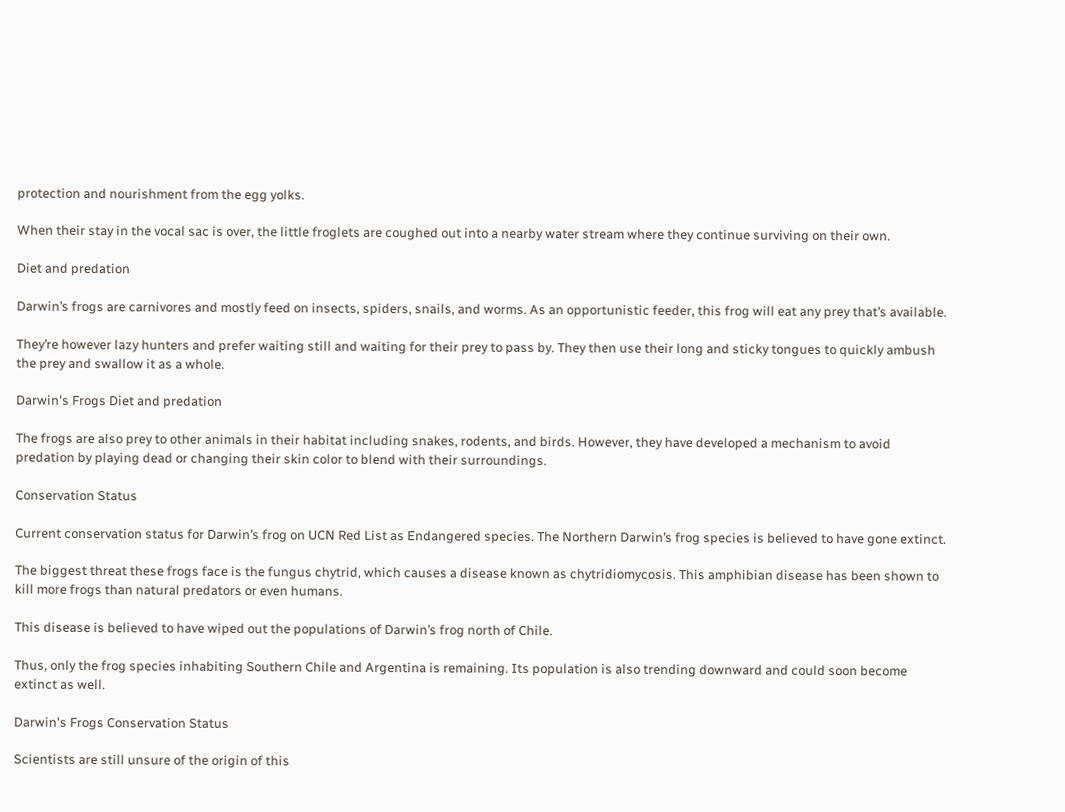protection and nourishment from the egg yolks.

When their stay in the vocal sac is over, the little froglets are coughed out into a nearby water stream where they continue surviving on their own.

Diet and predation

Darwin’s frogs are carnivores and mostly feed on insects, spiders, snails, and worms. As an opportunistic feeder, this frog will eat any prey that’s available.

They’re however lazy hunters and prefer waiting still and waiting for their prey to pass by. They then use their long and sticky tongues to quickly ambush the prey and swallow it as a whole.

Darwin's Frogs Diet and predation

The frogs are also prey to other animals in their habitat including snakes, rodents, and birds. However, they have developed a mechanism to avoid predation by playing dead or changing their skin color to blend with their surroundings.

Conservation Status

Current conservation status for Darwin’s frog on UCN Red List as Endangered species. The Northern Darwin’s frog species is believed to have gone extinct.

The biggest threat these frogs face is the fungus chytrid, which causes a disease known as chytridiomycosis. This amphibian disease has been shown to kill more frogs than natural predators or even humans.

This disease is believed to have wiped out the populations of Darwin’s frog north of Chile.

Thus, only the frog species inhabiting Southern Chile and Argentina is remaining. Its population is also trending downward and could soon become extinct as well.

Darwin's Frogs Conservation Status

Scientists are still unsure of the origin of this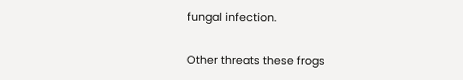fungal infection.

Other threats these frogs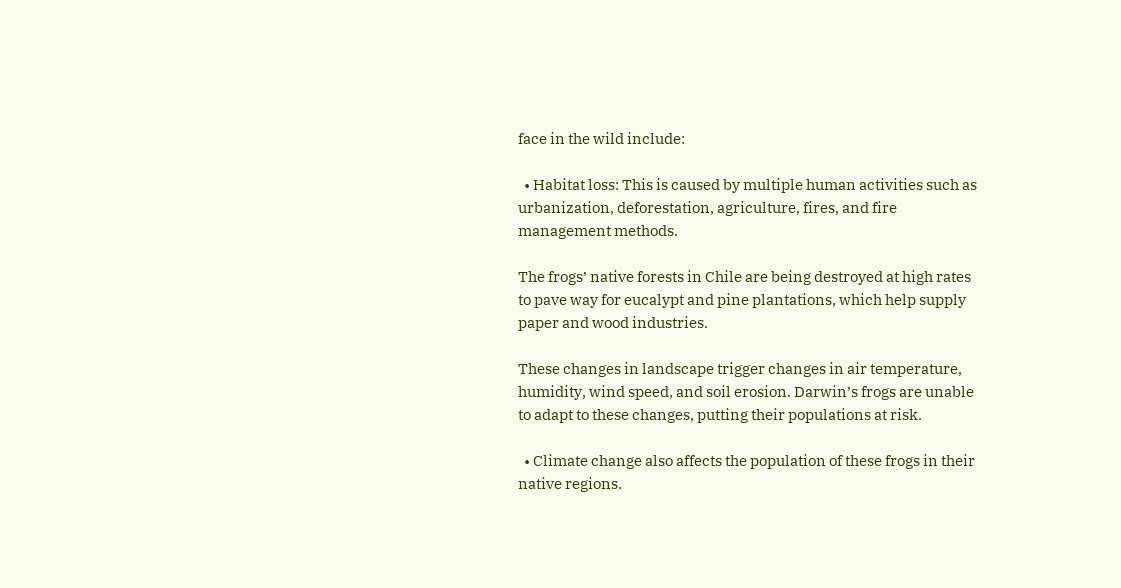face in the wild include:

  • Habitat loss: This is caused by multiple human activities such as urbanization, deforestation, agriculture, fires, and fire management methods.

The frogs’ native forests in Chile are being destroyed at high rates to pave way for eucalypt and pine plantations, which help supply paper and wood industries.

These changes in landscape trigger changes in air temperature, humidity, wind speed, and soil erosion. Darwin’s frogs are unable to adapt to these changes, putting their populations at risk.

  • Climate change also affects the population of these frogs in their native regions.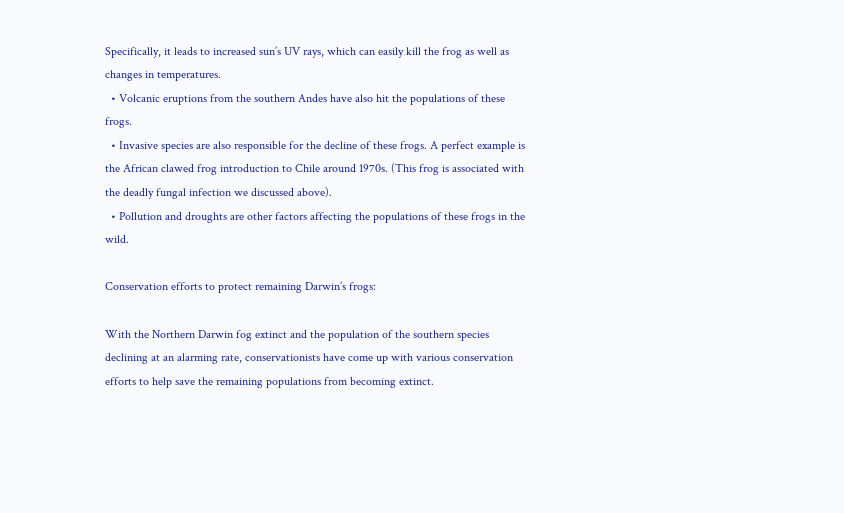Specifically, it leads to increased sun’s UV rays, which can easily kill the frog as well as changes in temperatures.
  • Volcanic eruptions from the southern Andes have also hit the populations of these frogs.
  • Invasive species are also responsible for the decline of these frogs. A perfect example is the African clawed frog introduction to Chile around 1970s. (This frog is associated with the deadly fungal infection we discussed above).
  • Pollution and droughts are other factors affecting the populations of these frogs in the wild.

Conservation efforts to protect remaining Darwin’s frogs:

With the Northern Darwin fog extinct and the population of the southern species declining at an alarming rate, conservationists have come up with various conservation efforts to help save the remaining populations from becoming extinct.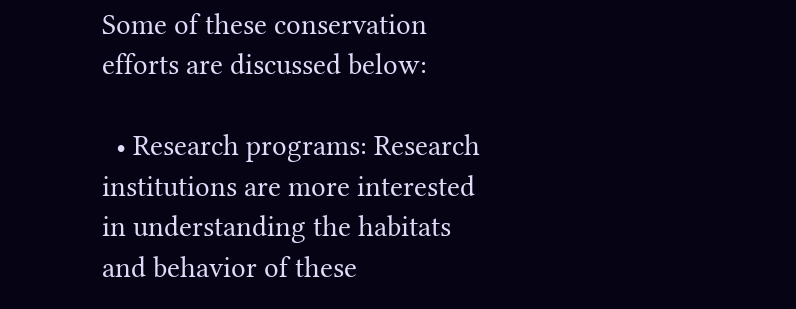Some of these conservation efforts are discussed below:

  • Research programs: Research institutions are more interested in understanding the habitats and behavior of these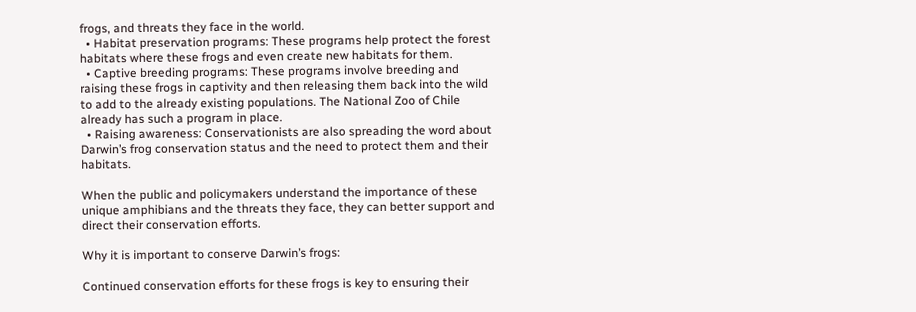frogs, and threats they face in the world.
  • Habitat preservation programs: These programs help protect the forest habitats where these frogs and even create new habitats for them.
  • Captive breeding programs: These programs involve breeding and raising these frogs in captivity and then releasing them back into the wild to add to the already existing populations. The National Zoo of Chile already has such a program in place.
  • Raising awareness: Conservationists are also spreading the word about Darwin’s frog conservation status and the need to protect them and their habitats.

When the public and policymakers understand the importance of these unique amphibians and the threats they face, they can better support and direct their conservation efforts.

Why it is important to conserve Darwin’s frogs:

Continued conservation efforts for these frogs is key to ensuring their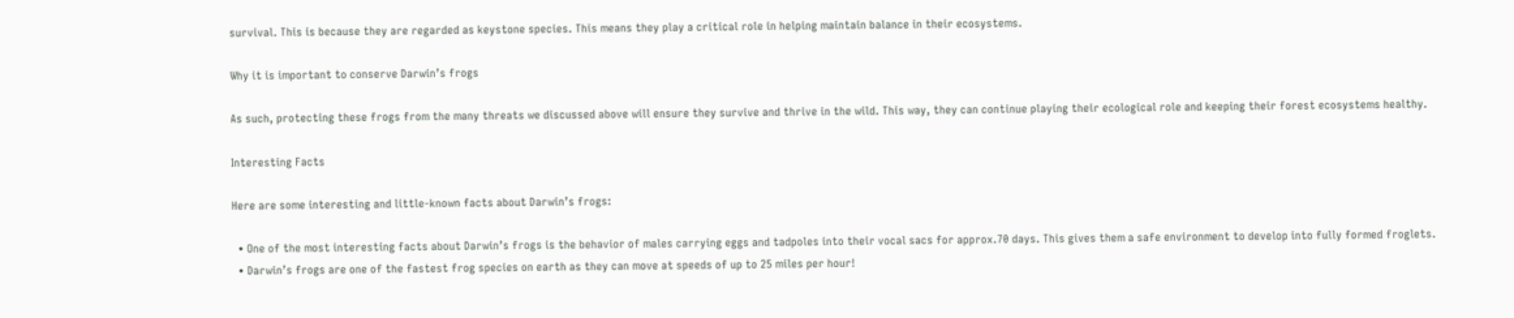survival. This is because they are regarded as keystone species. This means they play a critical role in helping maintain balance in their ecosystems.

Why it is important to conserve Darwin’s frogs

As such, protecting these frogs from the many threats we discussed above will ensure they survive and thrive in the wild. This way, they can continue playing their ecological role and keeping their forest ecosystems healthy.

Interesting Facts

Here are some interesting and little-known facts about Darwin’s frogs:

  • One of the most interesting facts about Darwin’s frogs is the behavior of males carrying eggs and tadpoles into their vocal sacs for approx.70 days. This gives them a safe environment to develop into fully formed froglets.
  • Darwin’s frogs are one of the fastest frog species on earth as they can move at speeds of up to 25 miles per hour!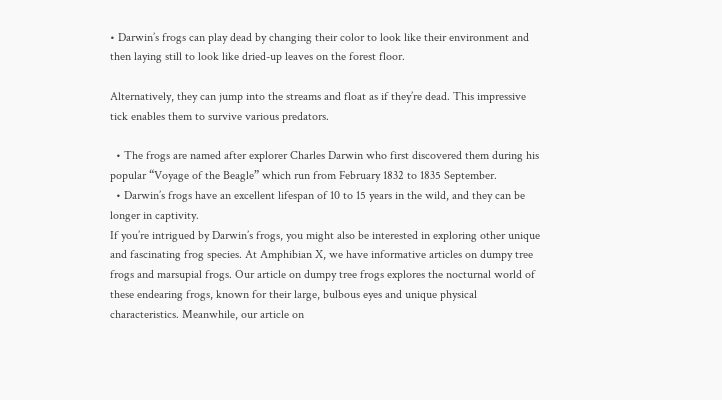• Darwin’s frogs can play dead by changing their color to look like their environment and then laying still to look like dried-up leaves on the forest floor.

Alternatively, they can jump into the streams and float as if they’re dead. This impressive tick enables them to survive various predators.

  • The frogs are named after explorer Charles Darwin who first discovered them during his popular “Voyage of the Beagle” which run from February 1832 to 1835 September.
  • Darwin’s frogs have an excellent lifespan of 10 to 15 years in the wild, and they can be longer in captivity.
If you’re intrigued by Darwin’s frogs, you might also be interested in exploring other unique and fascinating frog species. At Amphibian X, we have informative articles on dumpy tree frogs and marsupial frogs. Our article on dumpy tree frogs explores the nocturnal world of these endearing frogs, known for their large, bulbous eyes and unique physical characteristics. Meanwhile, our article on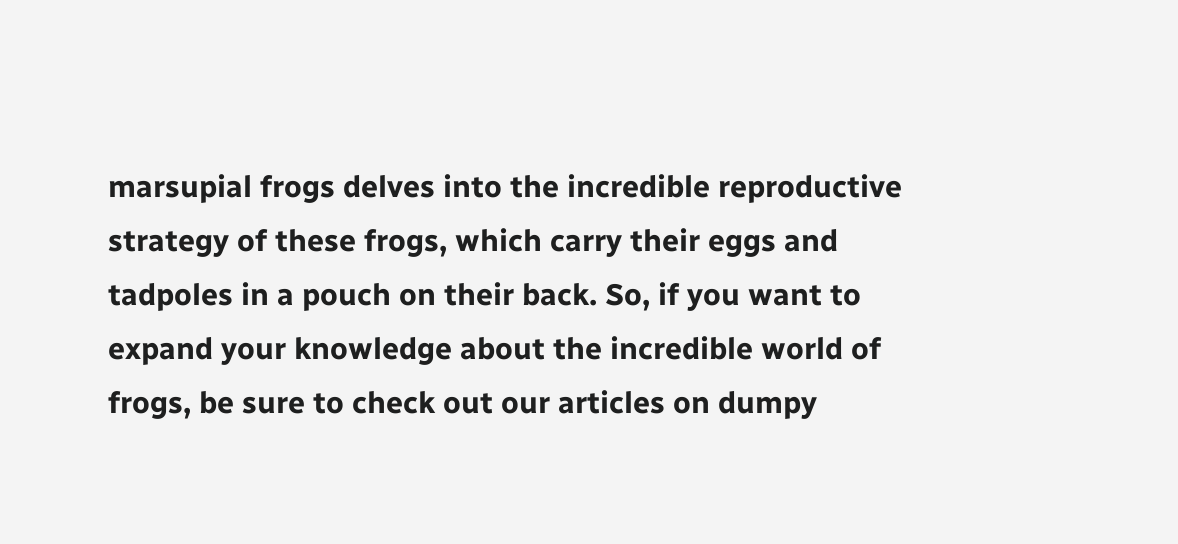marsupial frogs delves into the incredible reproductive strategy of these frogs, which carry their eggs and tadpoles in a pouch on their back. So, if you want to expand your knowledge about the incredible world of frogs, be sure to check out our articles on dumpy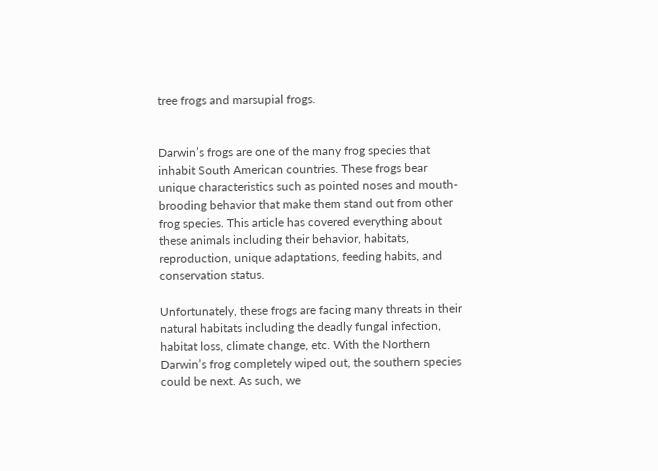tree frogs and marsupial frogs.


Darwin’s frogs are one of the many frog species that inhabit South American countries. These frogs bear unique characteristics such as pointed noses and mouth-brooding behavior that make them stand out from other frog species. This article has covered everything about these animals including their behavior, habitats, reproduction, unique adaptations, feeding habits, and conservation status.

Unfortunately, these frogs are facing many threats in their natural habitats including the deadly fungal infection, habitat loss, climate change, etc. With the Northern Darwin’s frog completely wiped out, the southern species could be next. As such, we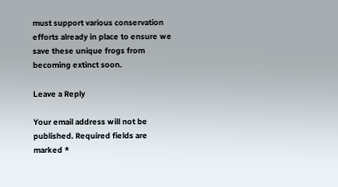must support various conservation efforts already in place to ensure we save these unique frogs from becoming extinct soon.

Leave a Reply

Your email address will not be published. Required fields are marked *